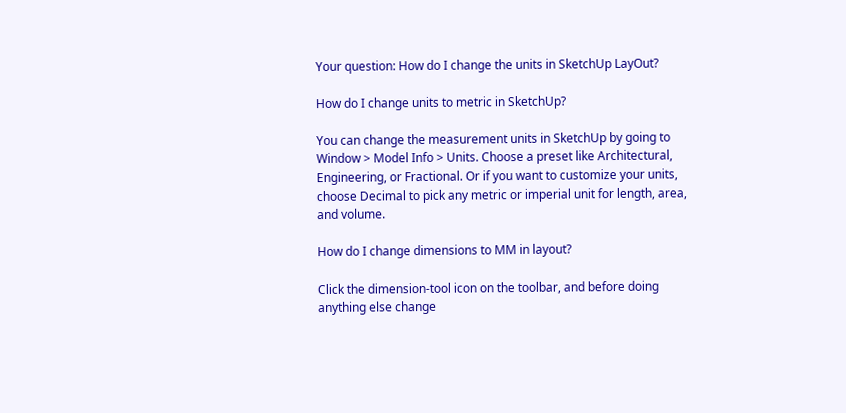Your question: How do I change the units in SketchUp LayOut?

How do I change units to metric in SketchUp?

You can change the measurement units in SketchUp by going to Window > Model Info > Units. Choose a preset like Architectural, Engineering, or Fractional. Or if you want to customize your units, choose Decimal to pick any metric or imperial unit for length, area, and volume.

How do I change dimensions to MM in layout?

Click the dimension-tool icon on the toolbar, and before doing anything else change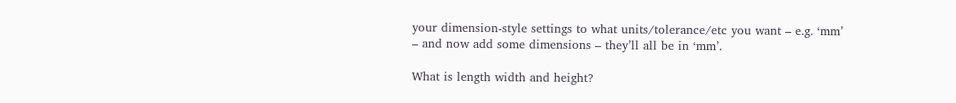your dimension-style settings to what units/tolerance/etc you want – e.g. ‘mm’ – and now add some dimensions – they’ll all be in ‘mm’.

What is length width and height?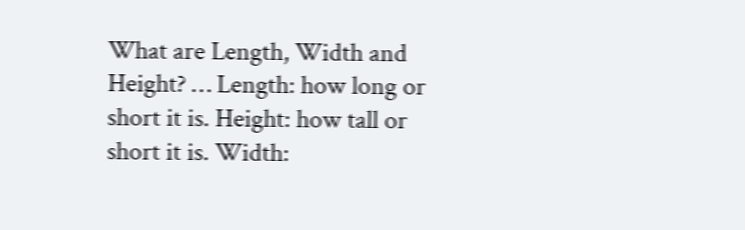What are Length, Width and Height? … Length: how long or short it is. Height: how tall or short it is. Width: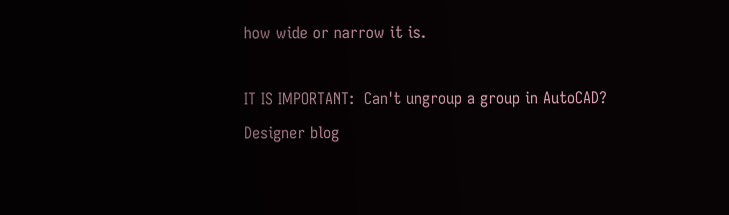how wide or narrow it is.

IT IS IMPORTANT:  Can't ungroup a group in AutoCAD?
Designer blog